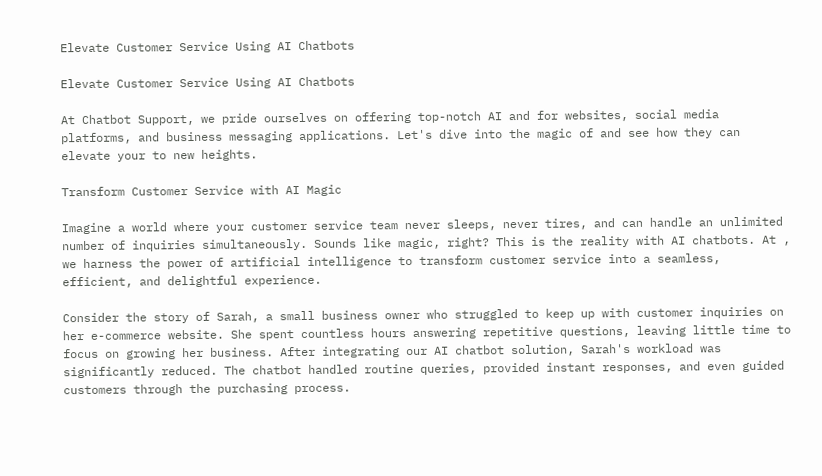Elevate Customer Service Using AI Chatbots

Elevate Customer Service Using AI Chatbots

At Chatbot Support, we pride ourselves on offering top-notch AI and for websites, social media platforms, and business messaging applications. Let's dive into the magic of and see how they can elevate your to new heights.

Transform Customer Service with AI Magic

Imagine a world where your customer service team never sleeps, never tires, and can handle an unlimited number of inquiries simultaneously. Sounds like magic, right? This is the reality with AI chatbots. At , we harness the power of artificial intelligence to transform customer service into a seamless, efficient, and delightful experience.

Consider the story of Sarah, a small business owner who struggled to keep up with customer inquiries on her e-commerce website. She spent countless hours answering repetitive questions, leaving little time to focus on growing her business. After integrating our AI chatbot solution, Sarah's workload was significantly reduced. The chatbot handled routine queries, provided instant responses, and even guided customers through the purchasing process.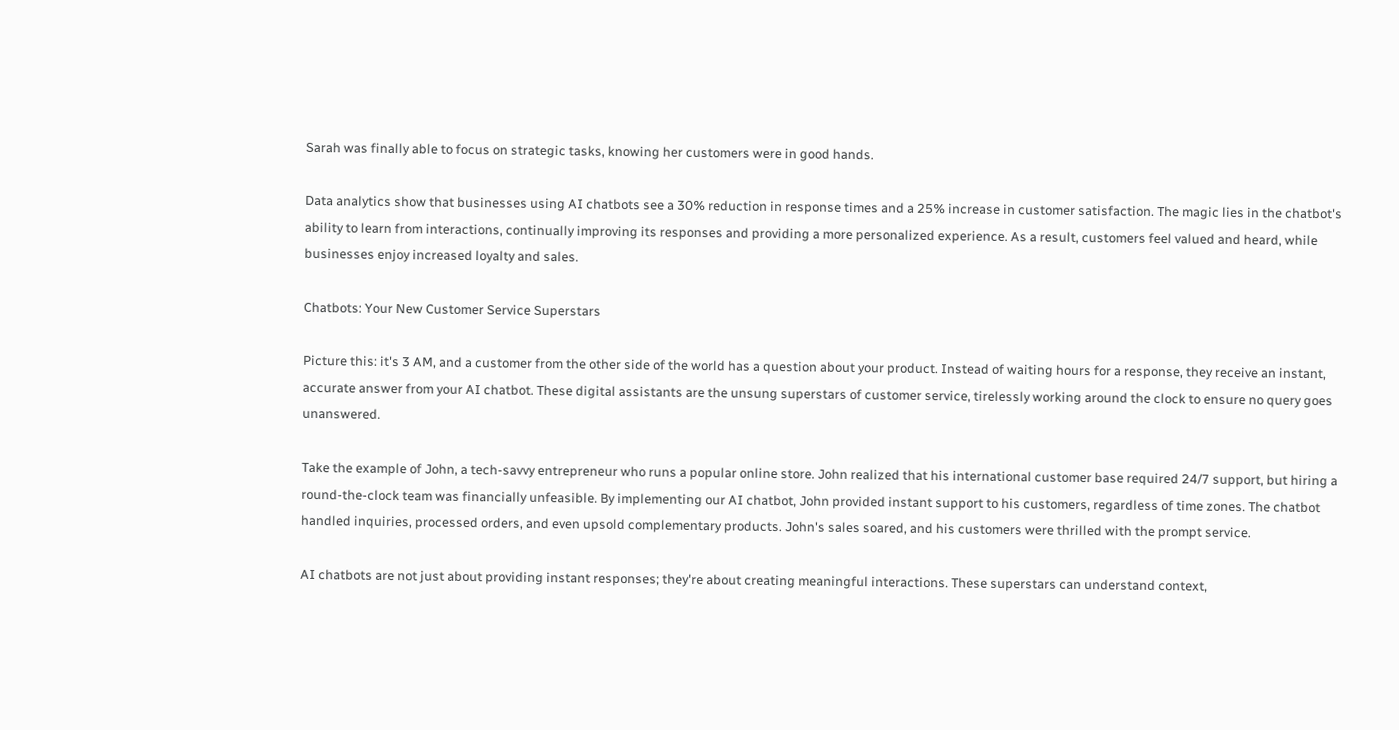Sarah was finally able to focus on strategic tasks, knowing her customers were in good hands.

Data analytics show that businesses using AI chatbots see a 30% reduction in response times and a 25% increase in customer satisfaction. The magic lies in the chatbot's ability to learn from interactions, continually improving its responses and providing a more personalized experience. As a result, customers feel valued and heard, while businesses enjoy increased loyalty and sales.

Chatbots: Your New Customer Service Superstars

Picture this: it's 3 AM, and a customer from the other side of the world has a question about your product. Instead of waiting hours for a response, they receive an instant, accurate answer from your AI chatbot. These digital assistants are the unsung superstars of customer service, tirelessly working around the clock to ensure no query goes unanswered.

Take the example of John, a tech-savvy entrepreneur who runs a popular online store. John realized that his international customer base required 24/7 support, but hiring a round-the-clock team was financially unfeasible. By implementing our AI chatbot, John provided instant support to his customers, regardless of time zones. The chatbot handled inquiries, processed orders, and even upsold complementary products. John's sales soared, and his customers were thrilled with the prompt service.

AI chatbots are not just about providing instant responses; they're about creating meaningful interactions. These superstars can understand context,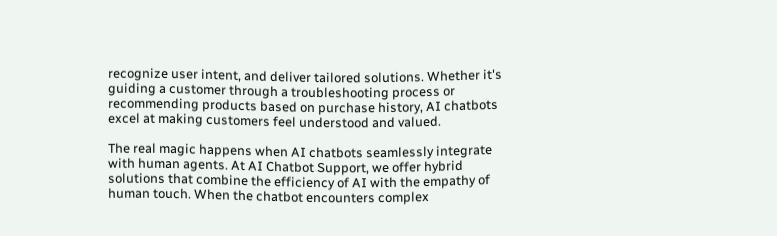recognize user intent, and deliver tailored solutions. Whether it's guiding a customer through a troubleshooting process or recommending products based on purchase history, AI chatbots excel at making customers feel understood and valued.

The real magic happens when AI chatbots seamlessly integrate with human agents. At AI Chatbot Support, we offer hybrid solutions that combine the efficiency of AI with the empathy of human touch. When the chatbot encounters complex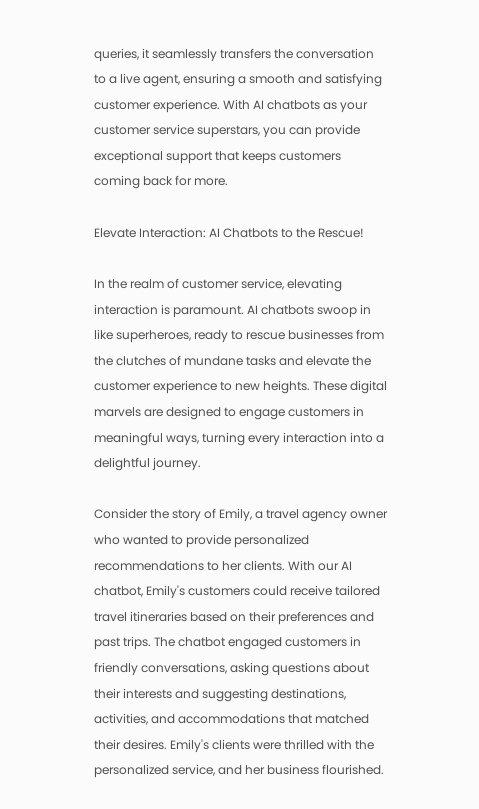queries, it seamlessly transfers the conversation to a live agent, ensuring a smooth and satisfying customer experience. With AI chatbots as your customer service superstars, you can provide exceptional support that keeps customers coming back for more.

Elevate Interaction: AI Chatbots to the Rescue!

In the realm of customer service, elevating interaction is paramount. AI chatbots swoop in like superheroes, ready to rescue businesses from the clutches of mundane tasks and elevate the customer experience to new heights. These digital marvels are designed to engage customers in meaningful ways, turning every interaction into a delightful journey.

Consider the story of Emily, a travel agency owner who wanted to provide personalized recommendations to her clients. With our AI chatbot, Emily's customers could receive tailored travel itineraries based on their preferences and past trips. The chatbot engaged customers in friendly conversations, asking questions about their interests and suggesting destinations, activities, and accommodations that matched their desires. Emily's clients were thrilled with the personalized service, and her business flourished.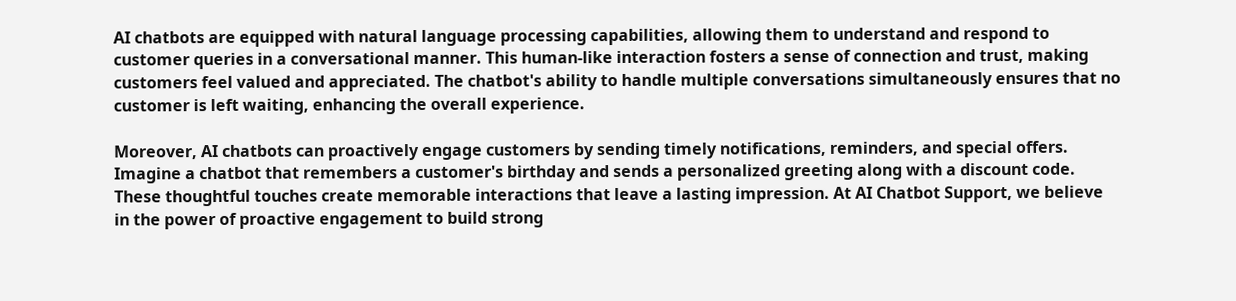AI chatbots are equipped with natural language processing capabilities, allowing them to understand and respond to customer queries in a conversational manner. This human-like interaction fosters a sense of connection and trust, making customers feel valued and appreciated. The chatbot's ability to handle multiple conversations simultaneously ensures that no customer is left waiting, enhancing the overall experience.

Moreover, AI chatbots can proactively engage customers by sending timely notifications, reminders, and special offers. Imagine a chatbot that remembers a customer's birthday and sends a personalized greeting along with a discount code. These thoughtful touches create memorable interactions that leave a lasting impression. At AI Chatbot Support, we believe in the power of proactive engagement to build strong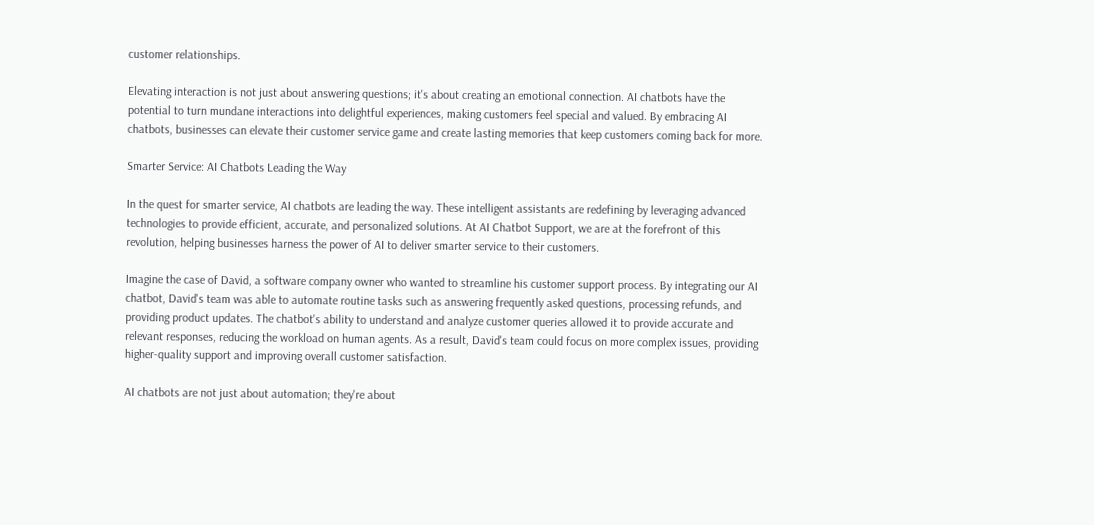customer relationships.

Elevating interaction is not just about answering questions; it's about creating an emotional connection. AI chatbots have the potential to turn mundane interactions into delightful experiences, making customers feel special and valued. By embracing AI chatbots, businesses can elevate their customer service game and create lasting memories that keep customers coming back for more.

Smarter Service: AI Chatbots Leading the Way

In the quest for smarter service, AI chatbots are leading the way. These intelligent assistants are redefining by leveraging advanced technologies to provide efficient, accurate, and personalized solutions. At AI Chatbot Support, we are at the forefront of this revolution, helping businesses harness the power of AI to deliver smarter service to their customers.

Imagine the case of David, a software company owner who wanted to streamline his customer support process. By integrating our AI chatbot, David's team was able to automate routine tasks such as answering frequently asked questions, processing refunds, and providing product updates. The chatbot's ability to understand and analyze customer queries allowed it to provide accurate and relevant responses, reducing the workload on human agents. As a result, David's team could focus on more complex issues, providing higher-quality support and improving overall customer satisfaction.

AI chatbots are not just about automation; they're about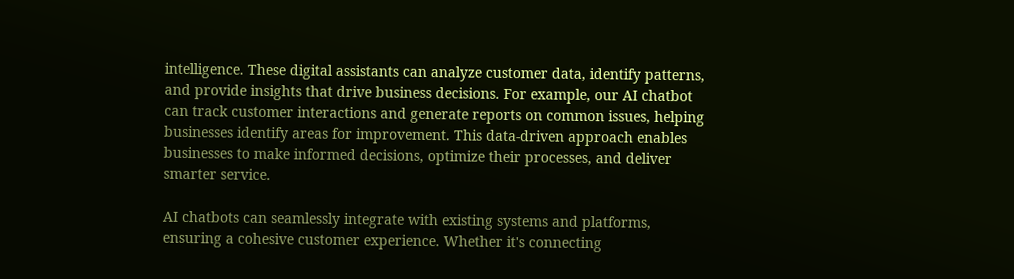intelligence. These digital assistants can analyze customer data, identify patterns, and provide insights that drive business decisions. For example, our AI chatbot can track customer interactions and generate reports on common issues, helping businesses identify areas for improvement. This data-driven approach enables businesses to make informed decisions, optimize their processes, and deliver smarter service.

AI chatbots can seamlessly integrate with existing systems and platforms, ensuring a cohesive customer experience. Whether it's connecting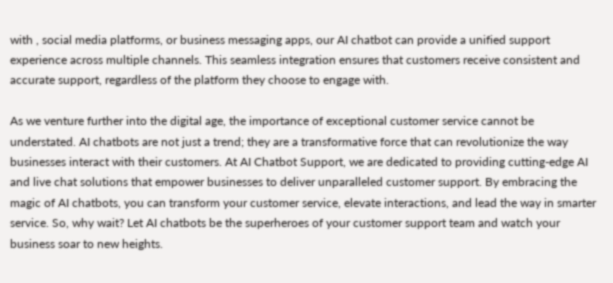with , social media platforms, or business messaging apps, our AI chatbot can provide a unified support experience across multiple channels. This seamless integration ensures that customers receive consistent and accurate support, regardless of the platform they choose to engage with.

As we venture further into the digital age, the importance of exceptional customer service cannot be understated. AI chatbots are not just a trend; they are a transformative force that can revolutionize the way businesses interact with their customers. At AI Chatbot Support, we are dedicated to providing cutting-edge AI and live chat solutions that empower businesses to deliver unparalleled customer support. By embracing the magic of AI chatbots, you can transform your customer service, elevate interactions, and lead the way in smarter service. So, why wait? Let AI chatbots be the superheroes of your customer support team and watch your business soar to new heights.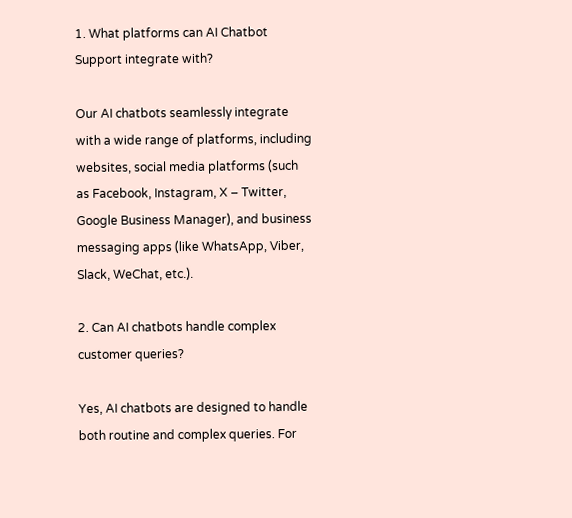1. What platforms can AI Chatbot Support integrate with?

Our AI chatbots seamlessly integrate with a wide range of platforms, including websites, social media platforms (such as Facebook, Instagram, X – Twitter, Google Business Manager), and business messaging apps (like WhatsApp, Viber, Slack, WeChat, etc.).

2. Can AI chatbots handle complex customer queries?

Yes, AI chatbots are designed to handle both routine and complex queries. For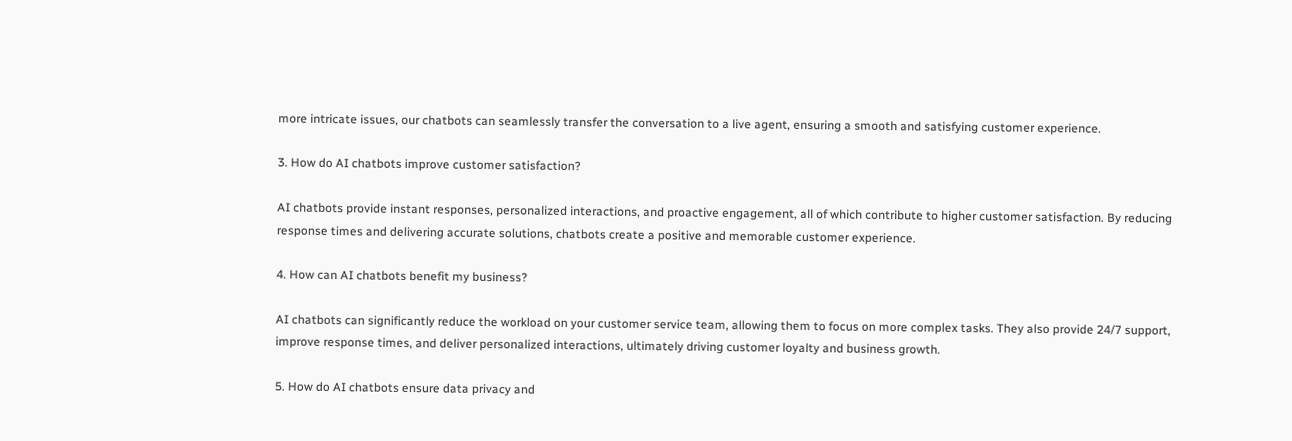more intricate issues, our chatbots can seamlessly transfer the conversation to a live agent, ensuring a smooth and satisfying customer experience.

3. How do AI chatbots improve customer satisfaction?

AI chatbots provide instant responses, personalized interactions, and proactive engagement, all of which contribute to higher customer satisfaction. By reducing response times and delivering accurate solutions, chatbots create a positive and memorable customer experience.

4. How can AI chatbots benefit my business?

AI chatbots can significantly reduce the workload on your customer service team, allowing them to focus on more complex tasks. They also provide 24/7 support, improve response times, and deliver personalized interactions, ultimately driving customer loyalty and business growth.

5. How do AI chatbots ensure data privacy and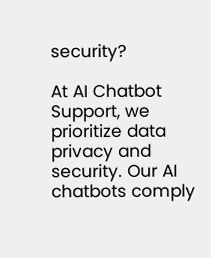security?

At AI Chatbot Support, we prioritize data privacy and security. Our AI chatbots comply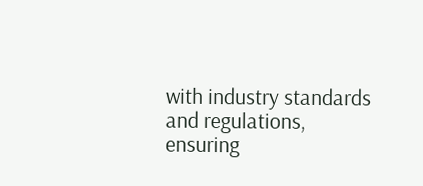with industry standards and regulations, ensuring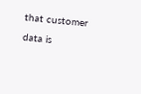that customer data is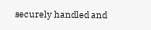securely handled and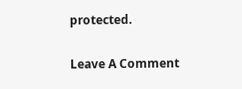protected.

Leave A Comment